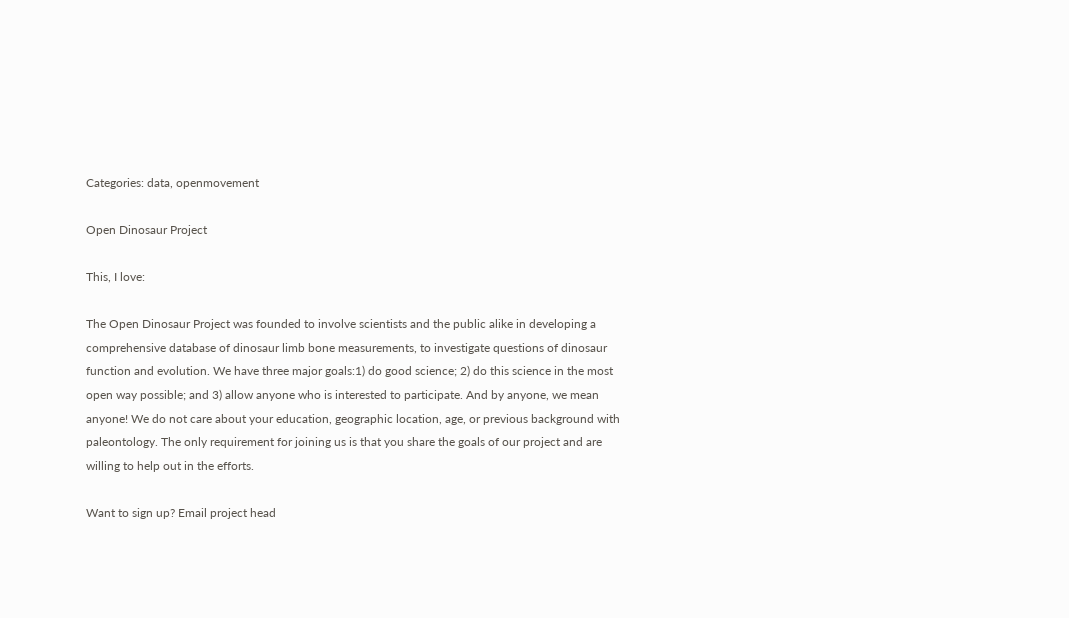Categories: data, openmovement

Open Dinosaur Project

This, I love:

The Open Dinosaur Project was founded to involve scientists and the public alike in developing a comprehensive database of dinosaur limb bone measurements, to investigate questions of dinosaur function and evolution. We have three major goals:1) do good science; 2) do this science in the most open way possible; and 3) allow anyone who is interested to participate. And by anyone, we mean anyone! We do not care about your education, geographic location, age, or previous background with paleontology. The only requirement for joining us is that you share the goals of our project and are willing to help out in the efforts.

Want to sign up? Email project head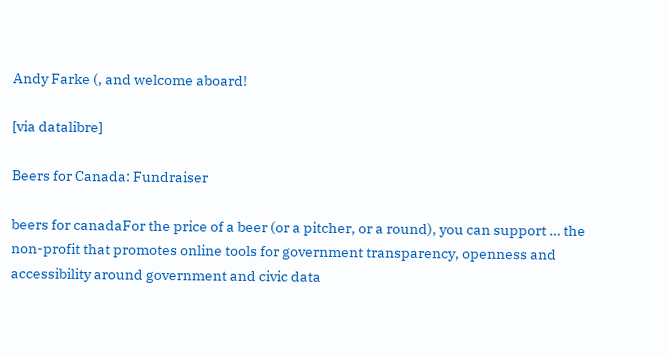Andy Farke (, and welcome aboard!

[via datalibre]

Beers for Canada: Fundraiser

beers for canadaFor the price of a beer (or a pitcher, or a round), you can support … the non-profit that promotes online tools for government transparency, openness and accessibility around government and civic data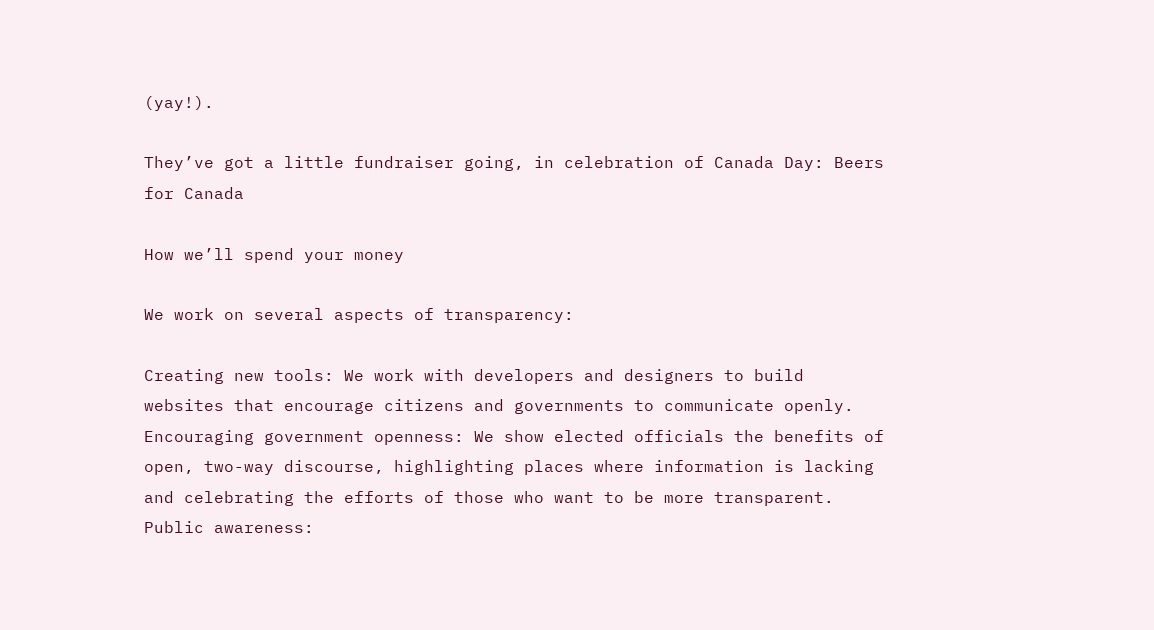(yay!).

They’ve got a little fundraiser going, in celebration of Canada Day: Beers for Canada

How we’ll spend your money

We work on several aspects of transparency:

Creating new tools: We work with developers and designers to build websites that encourage citizens and governments to communicate openly.
Encouraging government openness: We show elected officials the benefits of open, two-way discourse, highlighting places where information is lacking and celebrating the efforts of those who want to be more transparent.
Public awareness: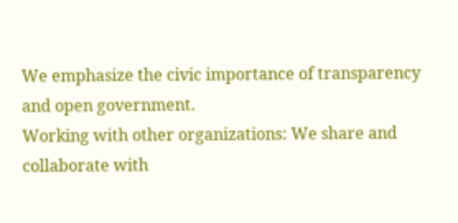We emphasize the civic importance of transparency and open government.
Working with other organizations: We share and collaborate with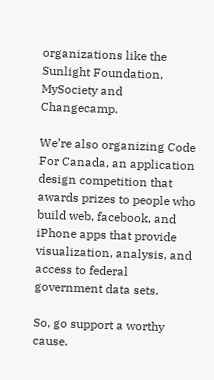organizations like the Sunlight Foundation, MySociety and Changecamp.

We’re also organizing Code For Canada, an application design competition that awards prizes to people who build web, facebook, and iPhone apps that provide visualization, analysis, and access to federal government data sets.

So, go support a worthy cause.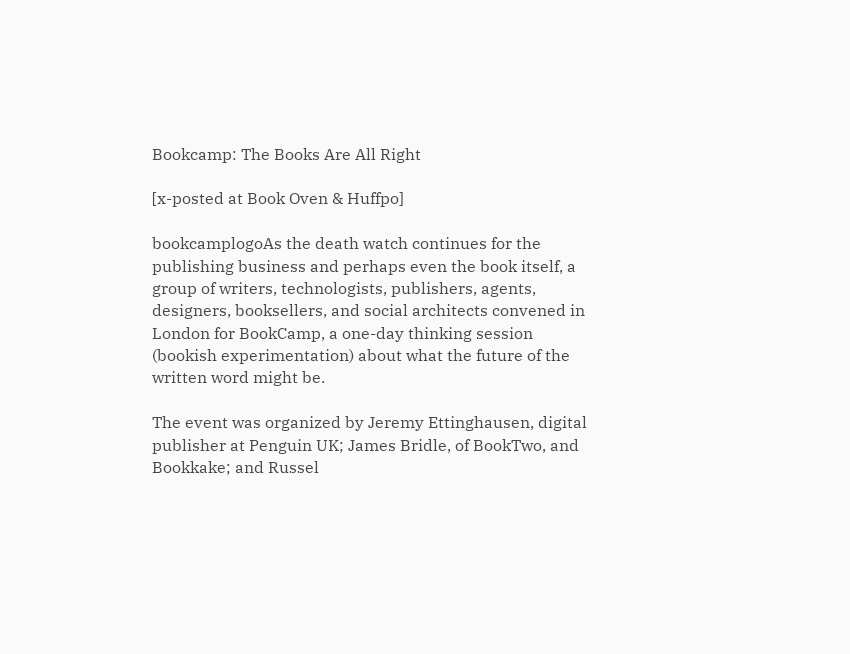Bookcamp: The Books Are All Right

[x-posted at Book Oven & Huffpo]

bookcamplogoAs the death watch continues for the publishing business and perhaps even the book itself, a group of writers, technologists, publishers, agents, designers, booksellers, and social architects convened in London for BookCamp, a one-day thinking session (bookish experimentation) about what the future of the written word might be.

The event was organized by Jeremy Ettinghausen, digital publisher at Penguin UK; James Bridle, of BookTwo, and Bookkake; and Russel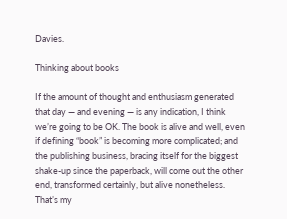Davies.

Thinking about books

If the amount of thought and enthusiasm generated that day — and evening — is any indication, I think we’re going to be OK. The book is alive and well, even if defining “book” is becoming more complicated; and the publishing business, bracing itself for the biggest shake-up since the paperback, will come out the other end, transformed certainly, but alive nonetheless. That’s my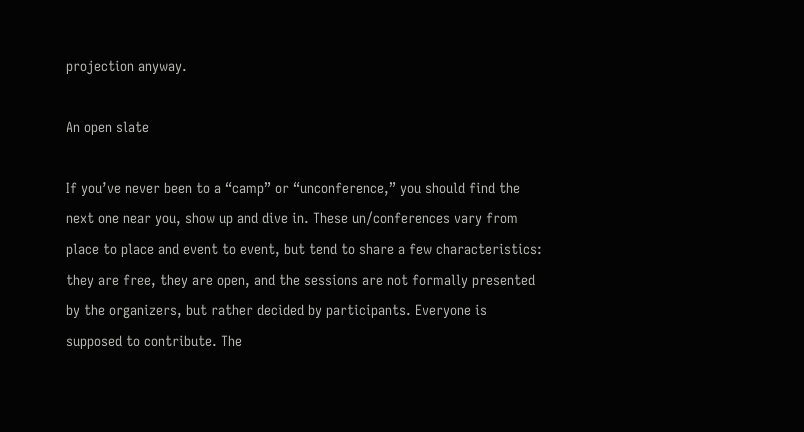projection anyway.

An open slate

If you’ve never been to a “camp” or “unconference,” you should find the next one near you, show up and dive in. These un/conferences vary from place to place and event to event, but tend to share a few characteristics: they are free, they are open, and the sessions are not formally presented by the organizers, but rather decided by participants. Everyone is supposed to contribute. The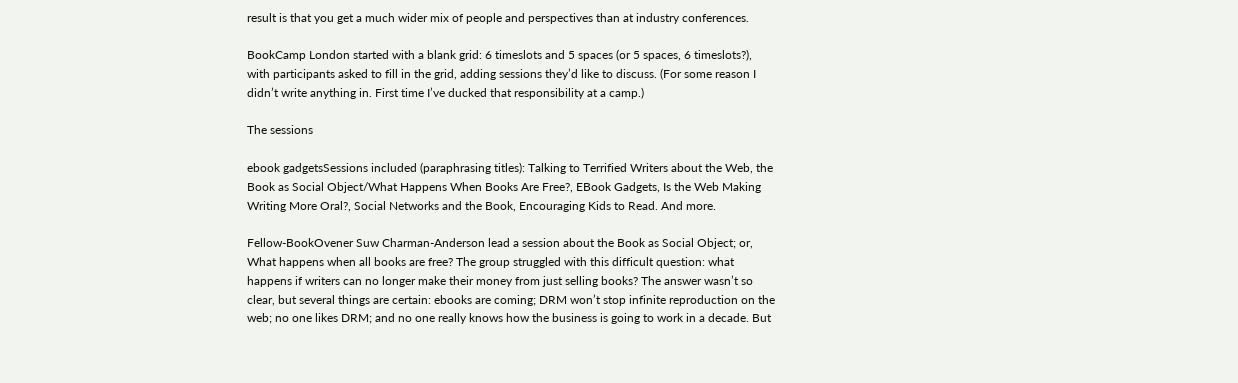result is that you get a much wider mix of people and perspectives than at industry conferences.

BookCamp London started with a blank grid: 6 timeslots and 5 spaces (or 5 spaces, 6 timeslots?), with participants asked to fill in the grid, adding sessions they’d like to discuss. (For some reason I didn’t write anything in. First time I’ve ducked that responsibility at a camp.)

The sessions

ebook gadgetsSessions included (paraphrasing titles): Talking to Terrified Writers about the Web, the Book as Social Object/What Happens When Books Are Free?, EBook Gadgets, Is the Web Making Writing More Oral?, Social Networks and the Book, Encouraging Kids to Read. And more.

Fellow-BookOvener Suw Charman-Anderson lead a session about the Book as Social Object; or, What happens when all books are free? The group struggled with this difficult question: what happens if writers can no longer make their money from just selling books? The answer wasn’t so clear, but several things are certain: ebooks are coming; DRM won’t stop infinite reproduction on the web; no one likes DRM; and no one really knows how the business is going to work in a decade. But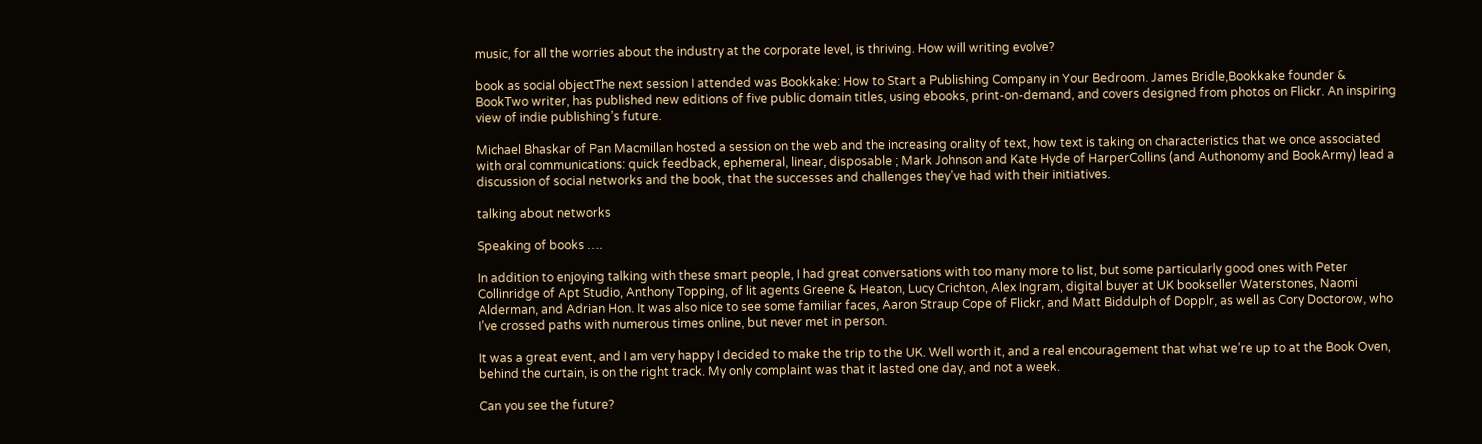music, for all the worries about the industry at the corporate level, is thriving. How will writing evolve?

book as social objectThe next session I attended was Bookkake: How to Start a Publishing Company in Your Bedroom. James Bridle,Bookkake founder & BookTwo writer, has published new editions of five public domain titles, using ebooks, print-on-demand, and covers designed from photos on Flickr. An inspiring view of indie publishing’s future.

Michael Bhaskar of Pan Macmillan hosted a session on the web and the increasing orality of text, how text is taking on characteristics that we once associated with oral communications: quick feedback, ephemeral, linear, disposable ; Mark Johnson and Kate Hyde of HarperCollins (and Authonomy and BookArmy) lead a discussion of social networks and the book, that the successes and challenges they’ve had with their initiatives.

talking about networks

Speaking of books ….

In addition to enjoying talking with these smart people, I had great conversations with too many more to list, but some particularly good ones with Peter Collinridge of Apt Studio, Anthony Topping, of lit agents Greene & Heaton, Lucy Crichton, Alex Ingram, digital buyer at UK bookseller Waterstones, Naomi Alderman, and Adrian Hon. It was also nice to see some familiar faces, Aaron Straup Cope of Flickr, and Matt Biddulph of Dopplr, as well as Cory Doctorow, who I’ve crossed paths with numerous times online, but never met in person.

It was a great event, and I am very happy I decided to make the trip to the UK. Well worth it, and a real encouragement that what we’re up to at the Book Oven, behind the curtain, is on the right track. My only complaint was that it lasted one day, and not a week.

Can you see the future?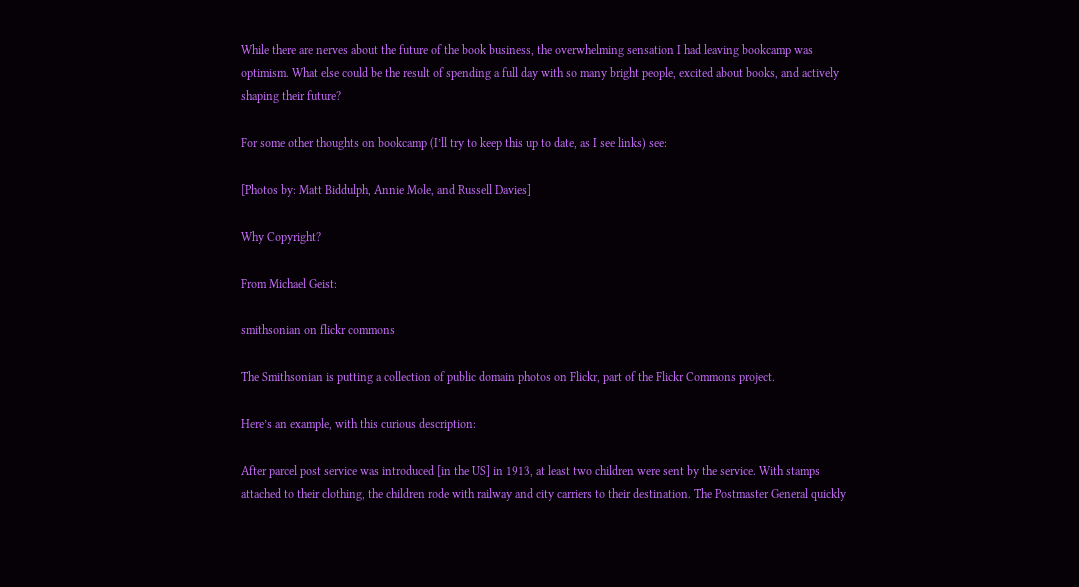While there are nerves about the future of the book business, the overwhelming sensation I had leaving bookcamp was optimism. What else could be the result of spending a full day with so many bright people, excited about books, and actively shaping their future?

For some other thoughts on bookcamp (I’ll try to keep this up to date, as I see links) see:

[Photos by: Matt Biddulph, Annie Mole, and Russell Davies]

Why Copyright?

From Michael Geist:

smithsonian on flickr commons

The Smithsonian is putting a collection of public domain photos on Flickr, part of the Flickr Commons project.

Here’s an example, with this curious description:

After parcel post service was introduced [in the US] in 1913, at least two children were sent by the service. With stamps attached to their clothing, the children rode with railway and city carriers to their destination. The Postmaster General quickly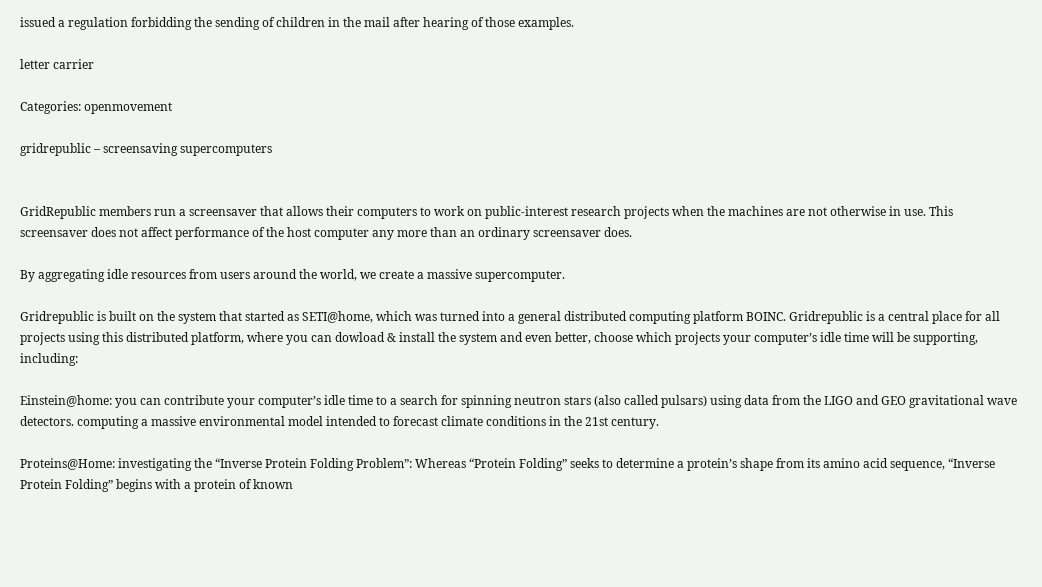issued a regulation forbidding the sending of children in the mail after hearing of those examples.

letter carrier

Categories: openmovement

gridrepublic – screensaving supercomputers


GridRepublic members run a screensaver that allows their computers to work on public-interest research projects when the machines are not otherwise in use. This screensaver does not affect performance of the host computer any more than an ordinary screensaver does.

By aggregating idle resources from users around the world, we create a massive supercomputer.

Gridrepublic is built on the system that started as SETI@home, which was turned into a general distributed computing platform BOINC. Gridrepublic is a central place for all projects using this distributed platform, where you can dowload & install the system and even better, choose which projects your computer’s idle time will be supporting, including:

Einstein@home: you can contribute your computer’s idle time to a search for spinning neutron stars (also called pulsars) using data from the LIGO and GEO gravitational wave detectors. computing a massive environmental model intended to forecast climate conditions in the 21st century.

Proteins@Home: investigating the “Inverse Protein Folding Problem”: Whereas “Protein Folding” seeks to determine a protein’s shape from its amino acid sequence, “Inverse Protein Folding” begins with a protein of known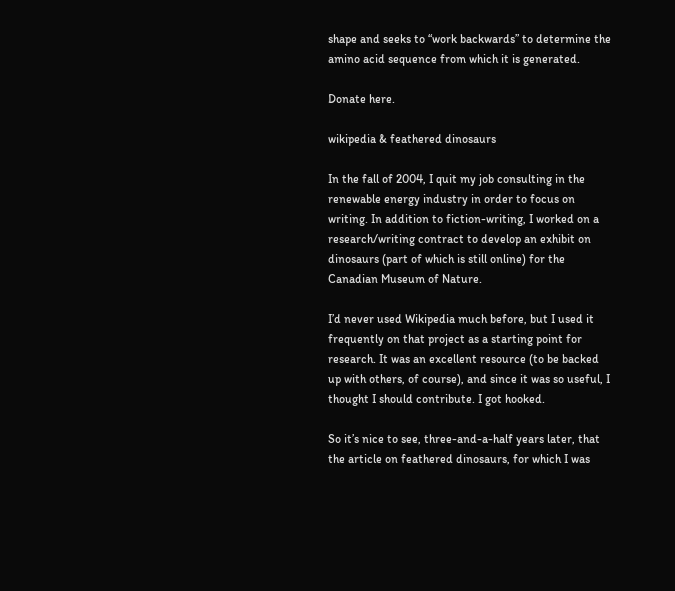shape and seeks to “work backwards” to determine the amino acid sequence from which it is generated.

Donate here.

wikipedia & feathered dinosaurs

In the fall of 2004, I quit my job consulting in the renewable energy industry in order to focus on writing. In addition to fiction-writing, I worked on a research/writing contract to develop an exhibit on dinosaurs (part of which is still online) for the Canadian Museum of Nature.

I’d never used Wikipedia much before, but I used it frequently on that project as a starting point for research. It was an excellent resource (to be backed up with others, of course), and since it was so useful, I thought I should contribute. I got hooked.

So it’s nice to see, three-and-a-half years later, that the article on feathered dinosaurs, for which I was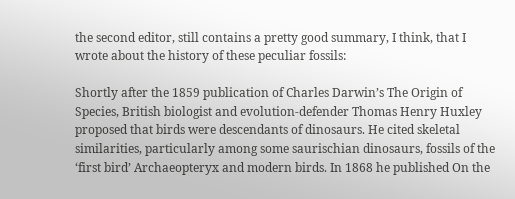the second editor, still contains a pretty good summary, I think, that I wrote about the history of these peculiar fossils:

Shortly after the 1859 publication of Charles Darwin’s The Origin of Species, British biologist and evolution-defender Thomas Henry Huxley proposed that birds were descendants of dinosaurs. He cited skeletal similarities, particularly among some saurischian dinosaurs, fossils of the ‘first bird’ Archaeopteryx and modern birds. In 1868 he published On the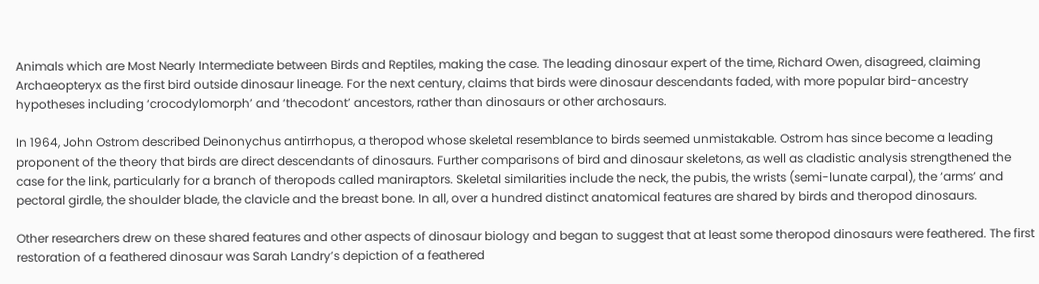Animals which are Most Nearly Intermediate between Birds and Reptiles, making the case. The leading dinosaur expert of the time, Richard Owen, disagreed, claiming Archaeopteryx as the first bird outside dinosaur lineage. For the next century, claims that birds were dinosaur descendants faded, with more popular bird-ancestry hypotheses including ‘crocodylomorph’ and ‘thecodont’ ancestors, rather than dinosaurs or other archosaurs.

In 1964, John Ostrom described Deinonychus antirrhopus, a theropod whose skeletal resemblance to birds seemed unmistakable. Ostrom has since become a leading proponent of the theory that birds are direct descendants of dinosaurs. Further comparisons of bird and dinosaur skeletons, as well as cladistic analysis strengthened the case for the link, particularly for a branch of theropods called maniraptors. Skeletal similarities include the neck, the pubis, the wrists (semi-lunate carpal), the ‘arms’ and pectoral girdle, the shoulder blade, the clavicle and the breast bone. In all, over a hundred distinct anatomical features are shared by birds and theropod dinosaurs.

Other researchers drew on these shared features and other aspects of dinosaur biology and began to suggest that at least some theropod dinosaurs were feathered. The first restoration of a feathered dinosaur was Sarah Landry’s depiction of a feathered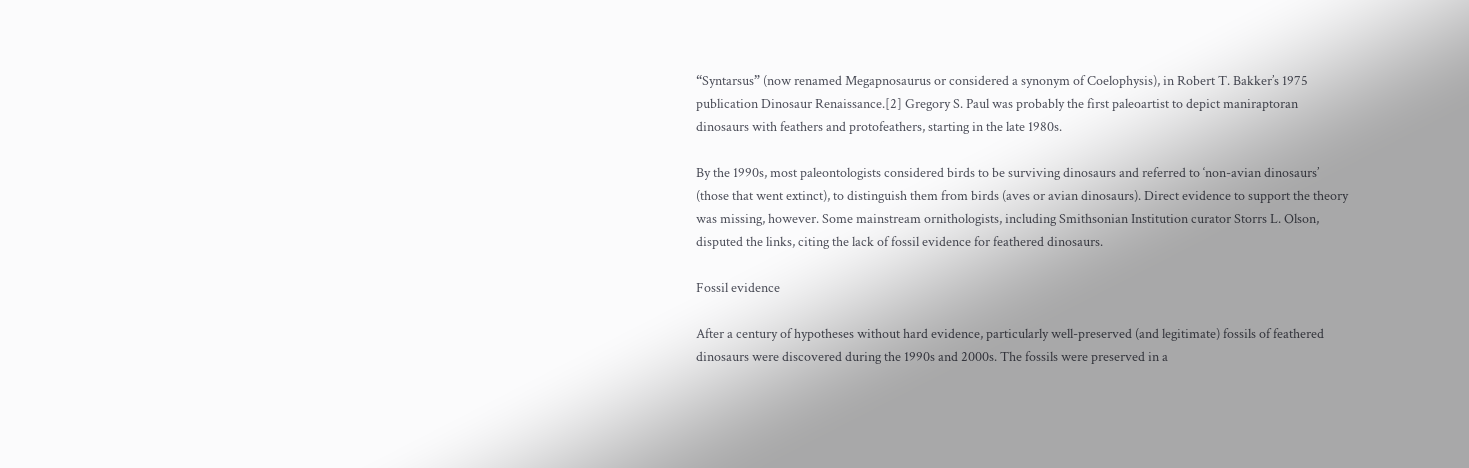“Syntarsus” (now renamed Megapnosaurus or considered a synonym of Coelophysis), in Robert T. Bakker’s 1975 publication Dinosaur Renaissance.[2] Gregory S. Paul was probably the first paleoartist to depict maniraptoran dinosaurs with feathers and protofeathers, starting in the late 1980s.

By the 1990s, most paleontologists considered birds to be surviving dinosaurs and referred to ‘non-avian dinosaurs’ (those that went extinct), to distinguish them from birds (aves or avian dinosaurs). Direct evidence to support the theory was missing, however. Some mainstream ornithologists, including Smithsonian Institution curator Storrs L. Olson, disputed the links, citing the lack of fossil evidence for feathered dinosaurs.

Fossil evidence

After a century of hypotheses without hard evidence, particularly well-preserved (and legitimate) fossils of feathered dinosaurs were discovered during the 1990s and 2000s. The fossils were preserved in a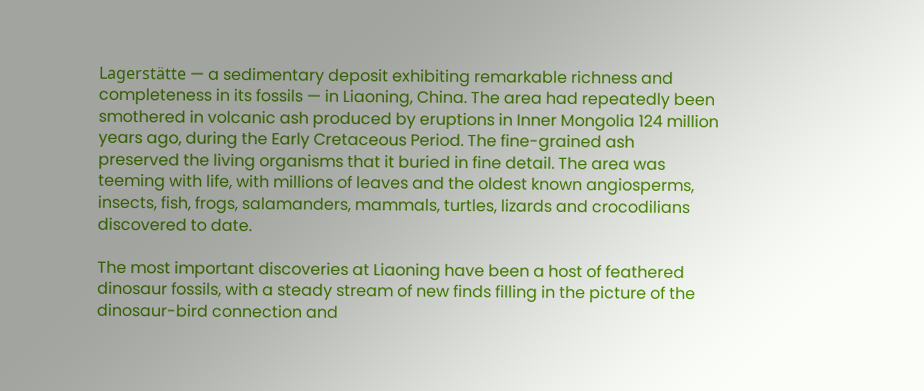Lagerstätte — a sedimentary deposit exhibiting remarkable richness and completeness in its fossils — in Liaoning, China. The area had repeatedly been smothered in volcanic ash produced by eruptions in Inner Mongolia 124 million years ago, during the Early Cretaceous Period. The fine-grained ash preserved the living organisms that it buried in fine detail. The area was teeming with life, with millions of leaves and the oldest known angiosperms, insects, fish, frogs, salamanders, mammals, turtles, lizards and crocodilians discovered to date.

The most important discoveries at Liaoning have been a host of feathered dinosaur fossils, with a steady stream of new finds filling in the picture of the dinosaur-bird connection and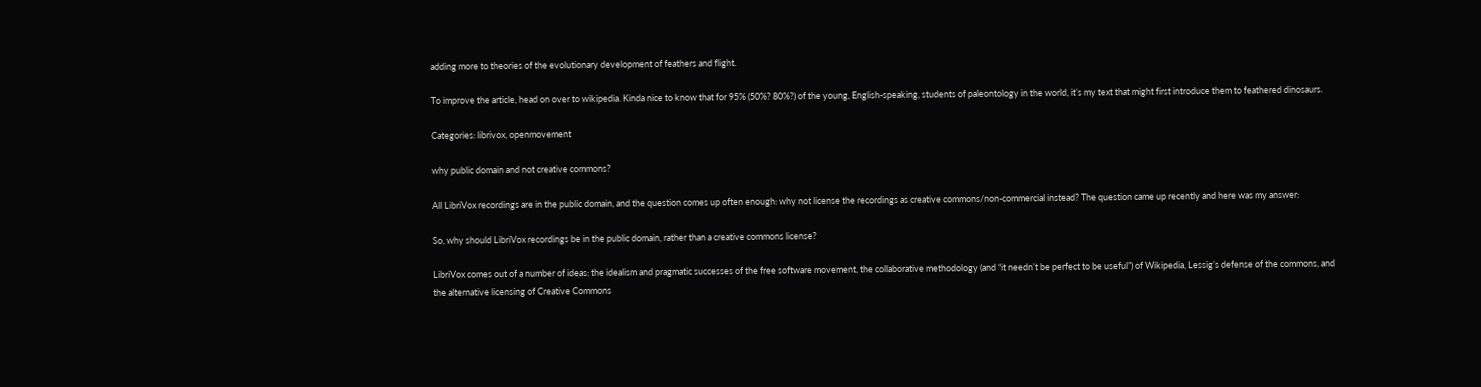adding more to theories of the evolutionary development of feathers and flight.

To improve the article, head on over to wikipedia. Kinda nice to know that for 95% (50%? 80%?) of the young, English-speaking, students of paleontology in the world, it’s my text that might first introduce them to feathered dinosaurs.

Categories: librivox, openmovement

why public domain and not creative commons?

All LibriVox recordings are in the public domain, and the question comes up often enough: why not license the recordings as creative commons/non-commercial instead? The question came up recently and here was my answer:

So, why should LibriVox recordings be in the public domain, rather than a creative commons license?

LibriVox comes out of a number of ideas: the idealism and pragmatic successes of the free software movement, the collaborative methodology (and “it needn’t be perfect to be useful”) of Wikipedia, Lessig’s defense of the commons, and the alternative licensing of Creative Commons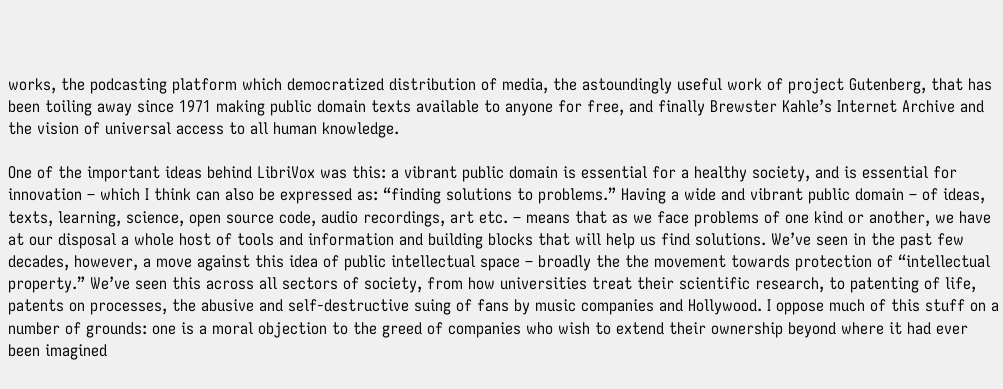works, the podcasting platform which democratized distribution of media, the astoundingly useful work of project Gutenberg, that has been toiling away since 1971 making public domain texts available to anyone for free, and finally Brewster Kahle’s Internet Archive and the vision of universal access to all human knowledge.

One of the important ideas behind LibriVox was this: a vibrant public domain is essential for a healthy society, and is essential for innovation – which I think can also be expressed as: “finding solutions to problems.” Having a wide and vibrant public domain – of ideas, texts, learning, science, open source code, audio recordings, art etc. – means that as we face problems of one kind or another, we have at our disposal a whole host of tools and information and building blocks that will help us find solutions. We’ve seen in the past few decades, however, a move against this idea of public intellectual space – broadly the the movement towards protection of “intellectual property.” We’ve seen this across all sectors of society, from how universities treat their scientific research, to patenting of life, patents on processes, the abusive and self-destructive suing of fans by music companies and Hollywood. I oppose much of this stuff on a number of grounds: one is a moral objection to the greed of companies who wish to extend their ownership beyond where it had ever been imagined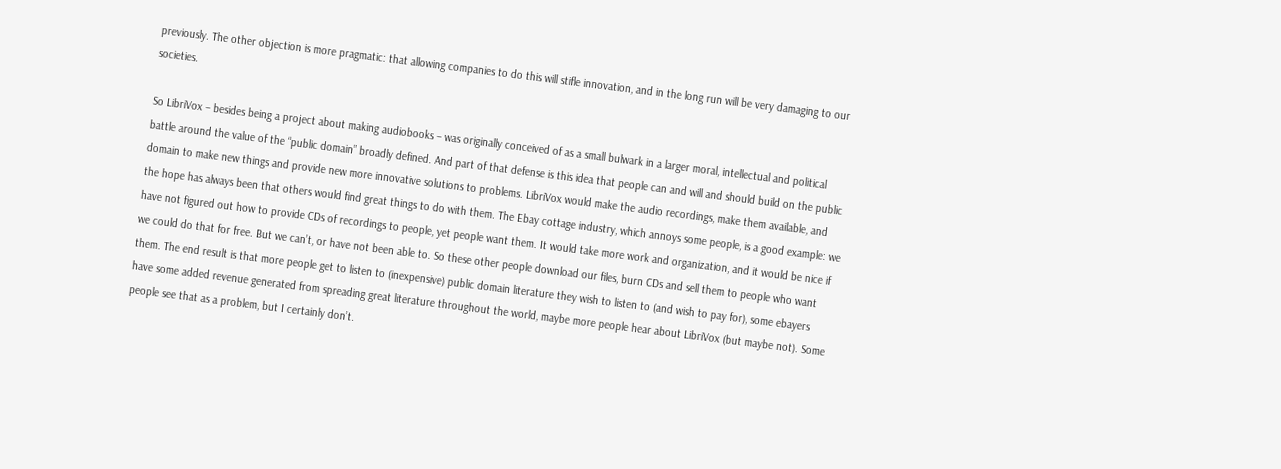previously. The other objection is more pragmatic: that allowing companies to do this will stifle innovation, and in the long run will be very damaging to our societies.

So LibriVox – besides being a project about making audiobooks – was originally conceived of as a small bulwark in a larger moral, intellectual and political battle around the value of the “public domain” broadly defined. And part of that defense is this idea that people can and will and should build on the public domain to make new things and provide new more innovative solutions to problems. LibriVox would make the audio recordings, make them available, and the hope has always been that others would find great things to do with them. The Ebay cottage industry, which annoys some people, is a good example: we have not figured out how to provide CDs of recordings to people, yet people want them. It would take more work and organization, and it would be nice if we could do that for free. But we can’t, or have not been able to. So these other people download our files, burn CDs and sell them to people who want them. The end result is that more people get to listen to (inexpensive) public domain literature they wish to listen to (and wish to pay for), some ebayers have some added revenue generated from spreading great literature throughout the world, maybe more people hear about LibriVox (but maybe not). Some people see that as a problem, but I certainly don’t.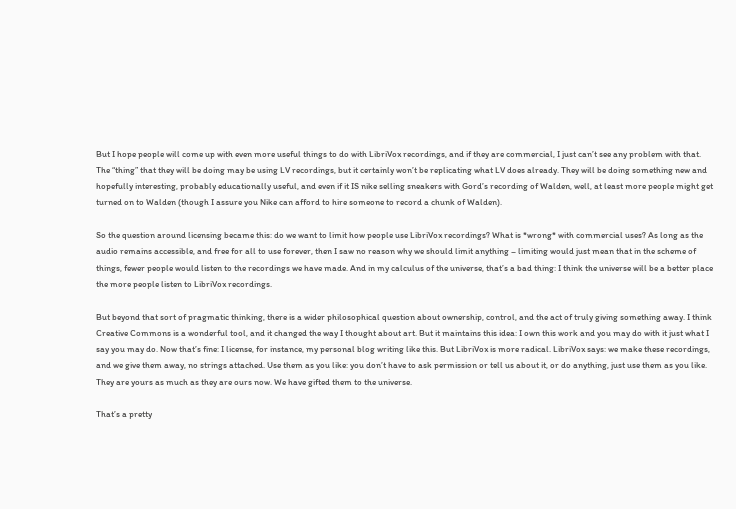But I hope people will come up with even more useful things to do with LibriVox recordings, and if they are commercial, I just can’t see any problem with that. The “thing” that they will be doing may be using LV recordings, but it certainly won’t be replicating what LV does already. They will be doing something new and hopefully interesting, probably educationally useful, and even if it IS nike selling sneakers with Gord’s recording of Walden, well, at least more people might get turned on to Walden (though I assure you Nike can afford to hire someone to record a chunk of Walden).

So the question around licensing became this: do we want to limit how people use LibriVox recordings? What is *wrong* with commercial uses? As long as the audio remains accessible, and free for all to use forever, then I saw no reason why we should limit anything – limiting would just mean that in the scheme of things, fewer people would listen to the recordings we have made. And in my calculus of the universe, that’s a bad thing: I think the universe will be a better place the more people listen to LibriVox recordings.

But beyond that sort of pragmatic thinking, there is a wider philosophical question about ownership, control, and the act of truly giving something away. I think Creative Commons is a wonderful tool, and it changed the way I thought about art. But it maintains this idea: I own this work and you may do with it just what I say you may do. Now that’s fine: I license, for instance, my personal blog writing like this. But LibriVox is more radical. LibriVox says: we make these recordings, and we give them away, no strings attached. Use them as you like: you don’t have to ask permission or tell us about it, or do anything, just use them as you like. They are yours as much as they are ours now. We have gifted them to the universe.

That’s a pretty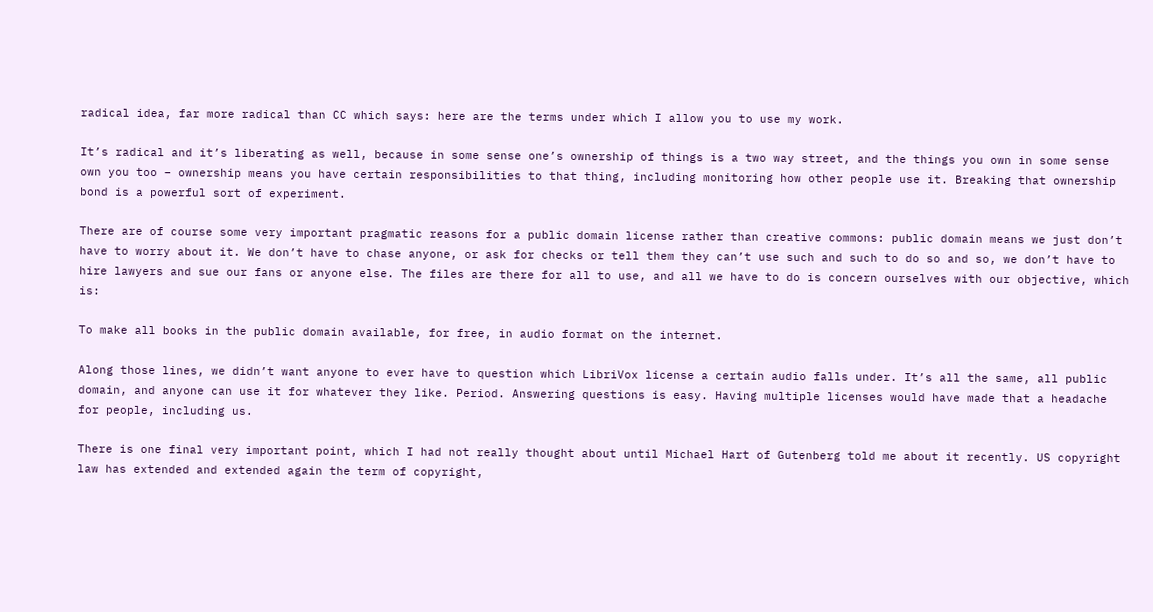radical idea, far more radical than CC which says: here are the terms under which I allow you to use my work.

It’s radical and it’s liberating as well, because in some sense one’s ownership of things is a two way street, and the things you own in some sense own you too – ownership means you have certain responsibilities to that thing, including monitoring how other people use it. Breaking that ownership bond is a powerful sort of experiment.

There are of course some very important pragmatic reasons for a public domain license rather than creative commons: public domain means we just don’t have to worry about it. We don’t have to chase anyone, or ask for checks or tell them they can’t use such and such to do so and so, we don’t have to hire lawyers and sue our fans or anyone else. The files are there for all to use, and all we have to do is concern ourselves with our objective, which is:

To make all books in the public domain available, for free, in audio format on the internet.

Along those lines, we didn’t want anyone to ever have to question which LibriVox license a certain audio falls under. It’s all the same, all public domain, and anyone can use it for whatever they like. Period. Answering questions is easy. Having multiple licenses would have made that a headache for people, including us.

There is one final very important point, which I had not really thought about until Michael Hart of Gutenberg told me about it recently. US copyright law has extended and extended again the term of copyright,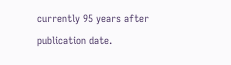currently 95 years after publication date.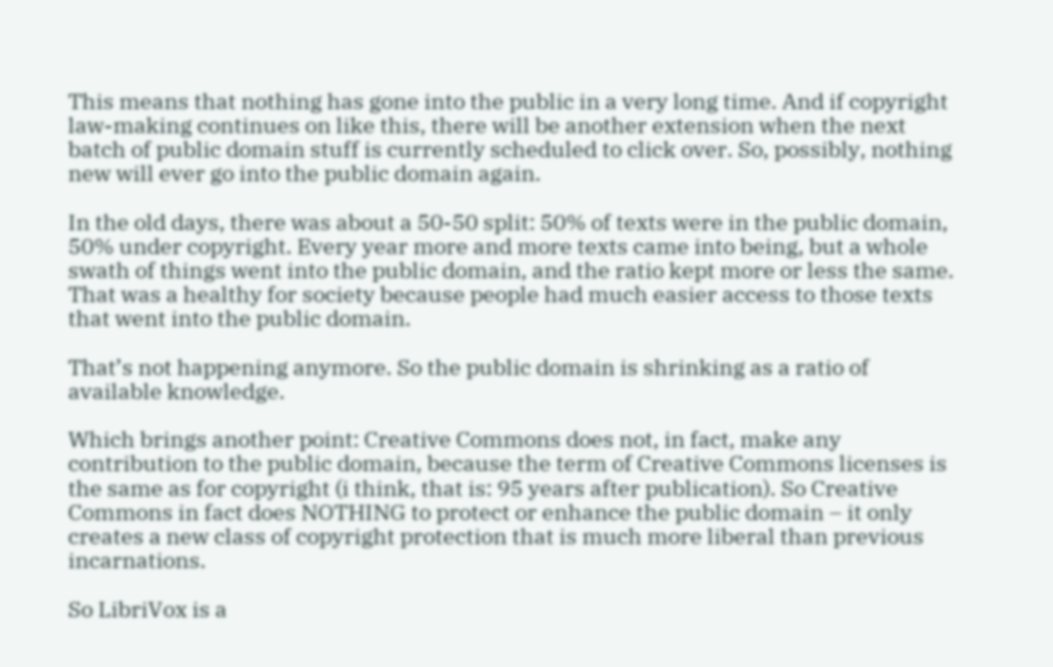This means that nothing has gone into the public in a very long time. And if copyright law-making continues on like this, there will be another extension when the next batch of public domain stuff is currently scheduled to click over. So, possibly, nothing new will ever go into the public domain again.

In the old days, there was about a 50-50 split: 50% of texts were in the public domain, 50% under copyright. Every year more and more texts came into being, but a whole swath of things went into the public domain, and the ratio kept more or less the same. That was a healthy for society because people had much easier access to those texts that went into the public domain.

That’s not happening anymore. So the public domain is shrinking as a ratio of available knowledge.

Which brings another point: Creative Commons does not, in fact, make any contribution to the public domain, because the term of Creative Commons licenses is the same as for copyright (i think, that is: 95 years after publication). So Creative Commons in fact does NOTHING to protect or enhance the public domain – it only creates a new class of copyright protection that is much more liberal than previous incarnations.

So LibriVox is a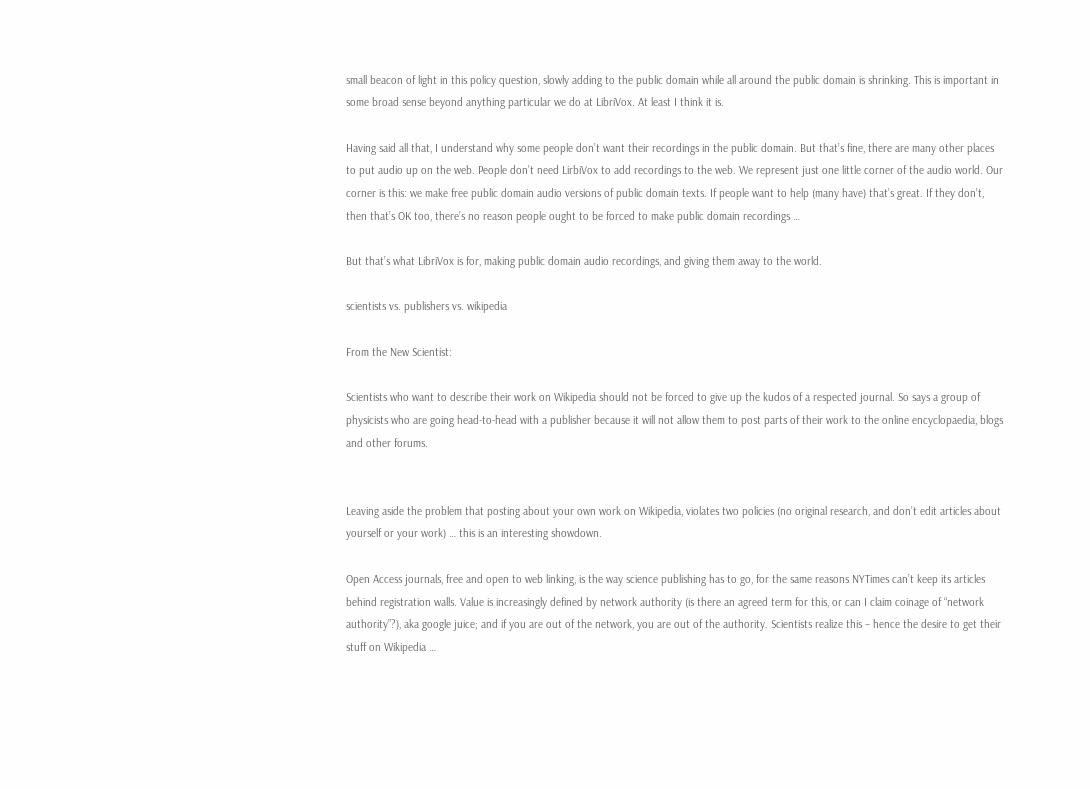small beacon of light in this policy question, slowly adding to the public domain while all around the public domain is shrinking. This is important in some broad sense beyond anything particular we do at LibriVox. At least I think it is.

Having said all that, I understand why some people don’t want their recordings in the public domain. But that’s fine, there are many other places to put audio up on the web. People don’t need LirbiVox to add recordings to the web. We represent just one little corner of the audio world. Our corner is this: we make free public domain audio versions of public domain texts. If people want to help (many have) that’s great. If they don’t, then that’s OK too, there’s no reason people ought to be forced to make public domain recordings …

But that’s what LibriVox is for, making public domain audio recordings, and giving them away to the world.

scientists vs. publishers vs. wikipedia

From the New Scientist:

Scientists who want to describe their work on Wikipedia should not be forced to give up the kudos of a respected journal. So says a group of physicists who are going head-to-head with a publisher because it will not allow them to post parts of their work to the online encyclopaedia, blogs and other forums.


Leaving aside the problem that posting about your own work on Wikipedia, violates two policies (no original research, and don’t edit articles about yourself or your work) … this is an interesting showdown.

Open Access journals, free and open to web linking, is the way science publishing has to go, for the same reasons NYTimes can’t keep its articles behind registration walls. Value is increasingly defined by network authority (is there an agreed term for this, or can I claim coinage of “network authority”?), aka google juice; and if you are out of the network, you are out of the authority. Scientists realize this – hence the desire to get their stuff on Wikipedia …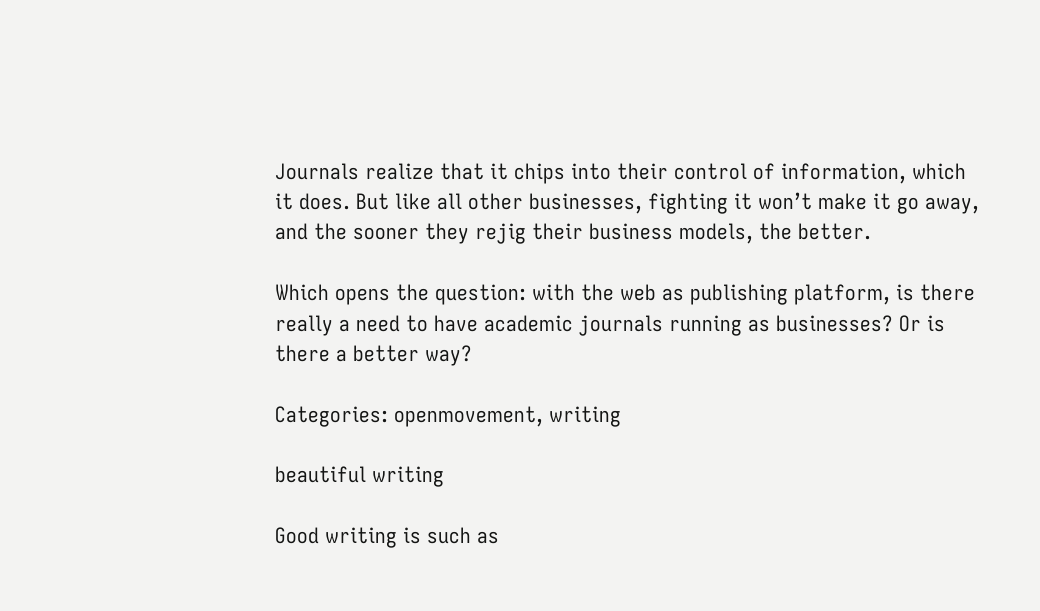Journals realize that it chips into their control of information, which it does. But like all other businesses, fighting it won’t make it go away, and the sooner they rejig their business models, the better.

Which opens the question: with the web as publishing platform, is there really a need to have academic journals running as businesses? Or is there a better way?

Categories: openmovement, writing

beautiful writing

Good writing is such as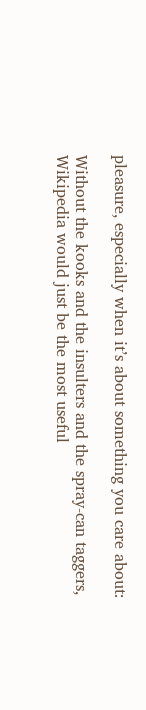pleasure, especially when it’s about something you care about:

Without the kooks and the insulters and the spray-can taggers, Wikipedia would just be the most useful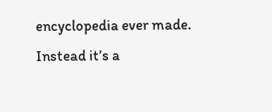encyclopedia ever made. Instead it’s a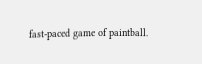fast-paced game of paintball.